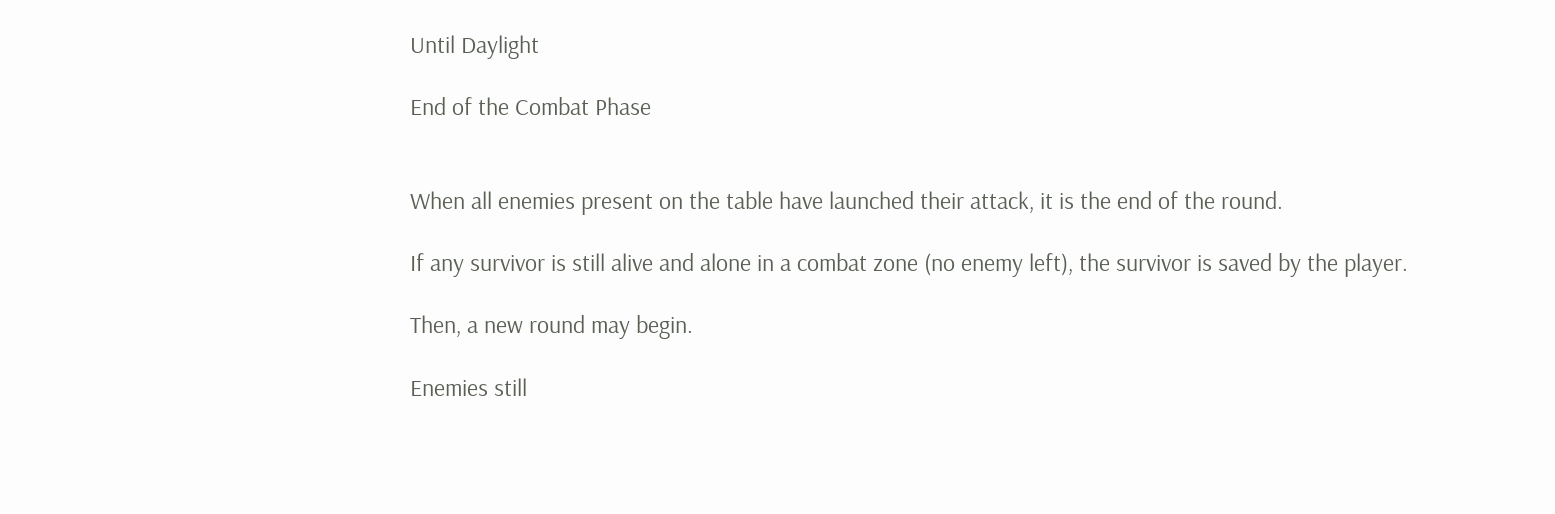Until Daylight

End of the Combat Phase


When all enemies present on the table have launched their attack, it is the end of the round.

If any survivor is still alive and alone in a combat zone (no enemy left), the survivor is saved by the player.

Then, a new round may begin.

Enemies still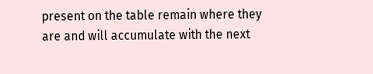present on the table remain where they are and will accumulate with the next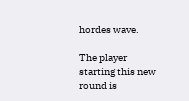hordes wave.

The player starting this new round is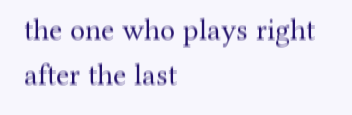the one who plays right after the last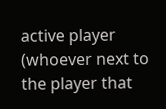active player (whoever next to the player that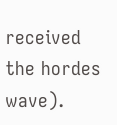received the hordes wave).